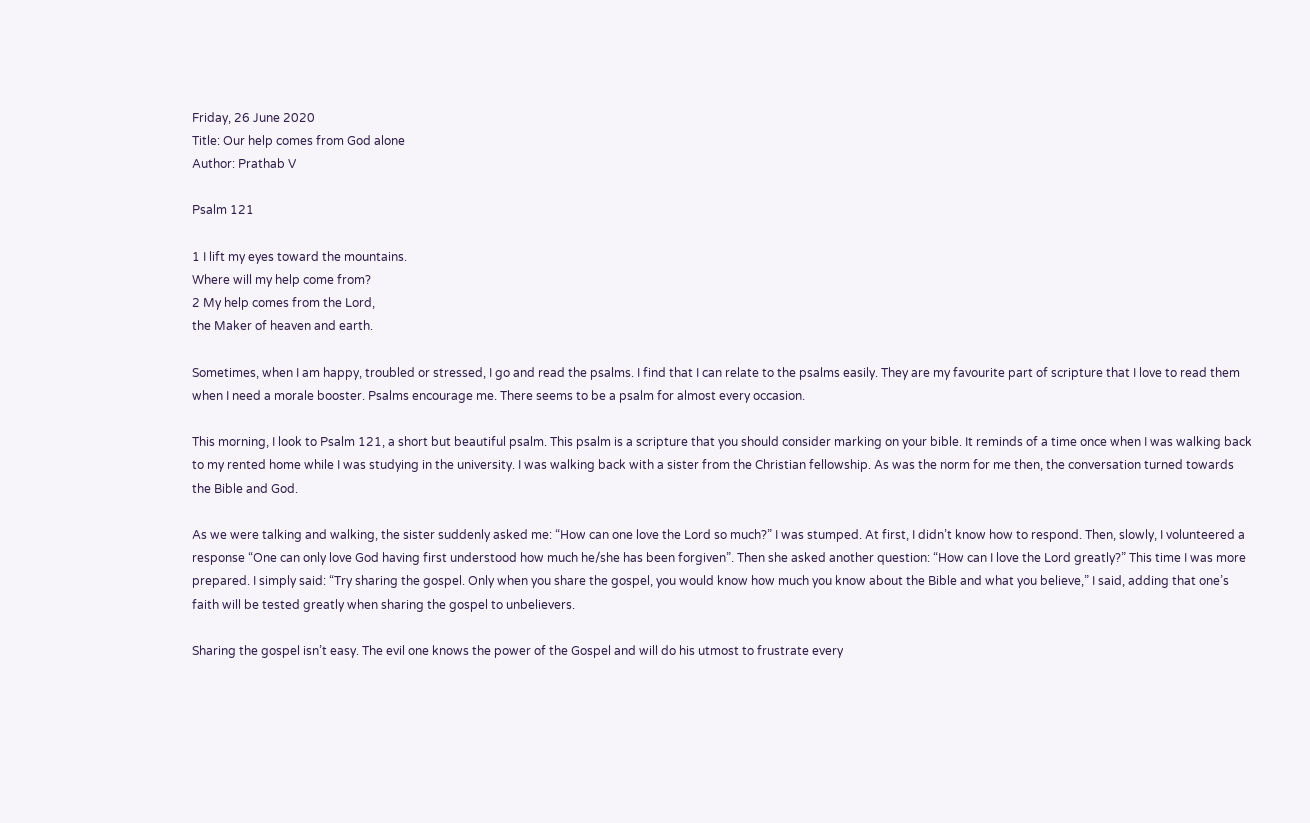Friday, 26 June 2020
Title: Our help comes from God alone
Author: Prathab V

Psalm 121

1 I lift my eyes toward the mountains.
Where will my help come from?
2 My help comes from the Lord,
the Maker of heaven and earth.

Sometimes, when I am happy, troubled or stressed, I go and read the psalms. I find that I can relate to the psalms easily. They are my favourite part of scripture that I love to read them when I need a morale booster. Psalms encourage me. There seems to be a psalm for almost every occasion.

This morning, I look to Psalm 121, a short but beautiful psalm. This psalm is a scripture that you should consider marking on your bible. It reminds of a time once when I was walking back to my rented home while I was studying in the university. I was walking back with a sister from the Christian fellowship. As was the norm for me then, the conversation turned towards the Bible and God.

As we were talking and walking, the sister suddenly asked me: “How can one love the Lord so much?” I was stumped. At first, I didn’t know how to respond. Then, slowly, I volunteered a response “One can only love God having first understood how much he/she has been forgiven”. Then she asked another question: “How can I love the Lord greatly?” This time I was more prepared. I simply said: “Try sharing the gospel. Only when you share the gospel, you would know how much you know about the Bible and what you believe,” I said, adding that one’s faith will be tested greatly when sharing the gospel to unbelievers.

Sharing the gospel isn’t easy. The evil one knows the power of the Gospel and will do his utmost to frustrate every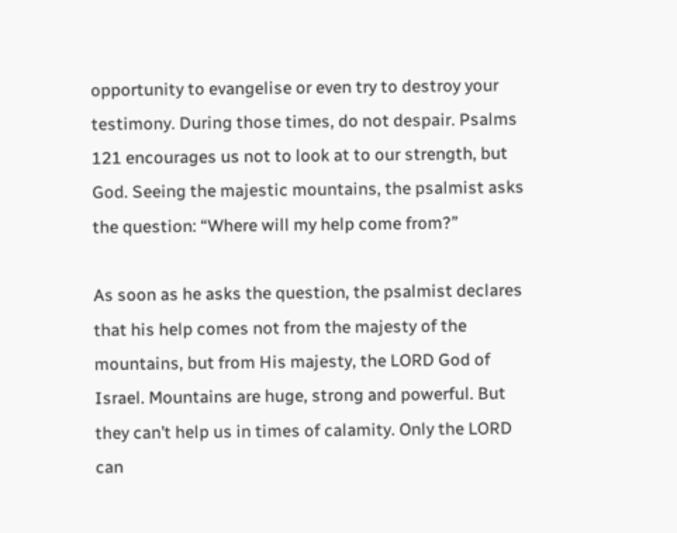opportunity to evangelise or even try to destroy your testimony. During those times, do not despair. Psalms 121 encourages us not to look at to our strength, but God. Seeing the majestic mountains, the psalmist asks the question: “Where will my help come from?”

As soon as he asks the question, the psalmist declares that his help comes not from the majesty of the mountains, but from His majesty, the LORD God of Israel. Mountains are huge, strong and powerful. But they can’t help us in times of calamity. Only the LORD can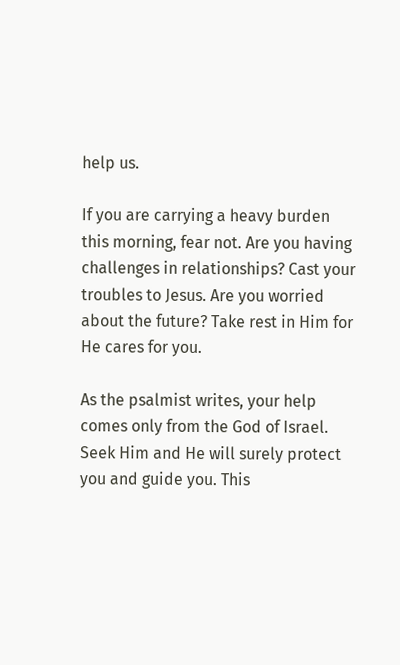help us.

If you are carrying a heavy burden this morning, fear not. Are you having challenges in relationships? Cast your troubles to Jesus. Are you worried about the future? Take rest in Him for He cares for you.

As the psalmist writes, your help comes only from the God of Israel. Seek Him and He will surely protect you and guide you. This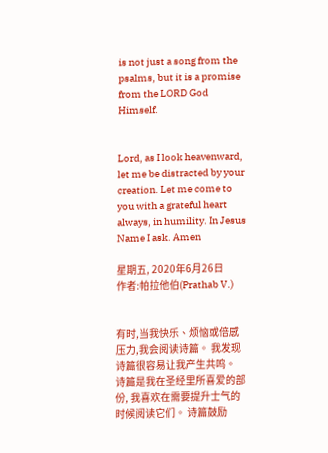is not just a song from the psalms, but it is a promise from the LORD God Himself.


Lord, as I look heavenward, let me be distracted by your creation. Let me come to you with a grateful heart always, in humility. In Jesus Name I ask. Amen

星期五, 2020年6月26日
作者:帕拉他伯(Prathab V.)


有时,当我快乐、烦恼或倍感压力,我会阅读诗篇。 我发现诗篇很容易让我产生共鸣。 诗篇是我在圣经里所喜爱的部份, 我喜欢在需要提升士气的时候阅读它们。 诗篇鼓励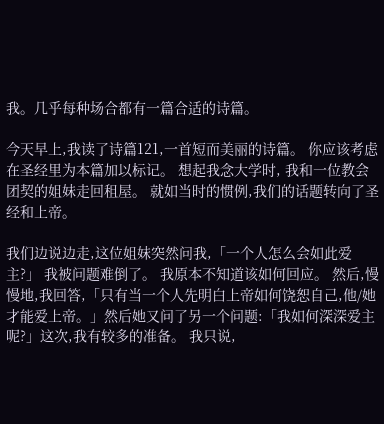我。几乎每种场合都有一篇合适的诗篇。

今天早上,我读了诗篇121,一首短而美丽的诗篇。 你应该考虑在圣经里为本篇加以标记。 想起我念大学时, 我和一位教会团契的姐妹走回租屋。 就如当时的惯例,我们的话题转向了圣经和上帝。

我们边说边走,这位姐妹突然问我,「一个人怎么会如此爱主?」 我被问题难倒了。 我原本不知道该如何回应。 然后,慢慢地,我回答,「只有当一个人先明白上帝如何饶恕自己,他/她才能爱上帝。」然后她又问了另一个问题:「我如何深深爱主呢?」这次,我有较多的准备。 我只说,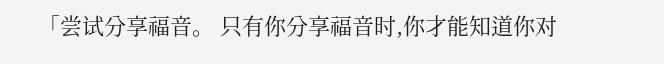「尝试分享福音。 只有你分享福音时,你才能知道你对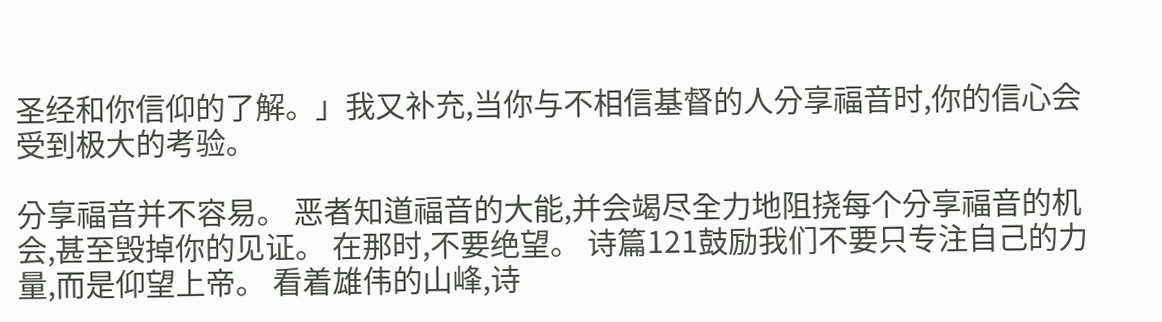圣经和你信仰的了解。」我又补充,当你与不相信基督的人分享福音时,你的信心会受到极大的考验。

分享福音并不容易。 恶者知道福音的大能,并会竭尽全力地阻挠每个分享福音的机会,甚至毁掉你的见证。 在那时,不要绝望。 诗篇121鼓励我们不要只专注自己的力量,而是仰望上帝。 看着雄伟的山峰,诗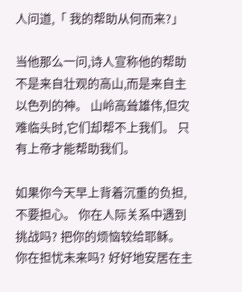人问道,「 我的帮助从何而来?」

当他那么一问,诗人宣称他的帮助不是来自壮观的高山,而是来自主以色列的神。 山岭高耸雄伟,但灾难临头时,它们却帮不上我们。 只有上帝才能帮助我们。

如果你今天早上背着沉重的负担,不要担心。 你在人际关系中遇到挑战吗? 把你的烦恼较给耶稣。 你在担忧未来吗? 好好地安居在主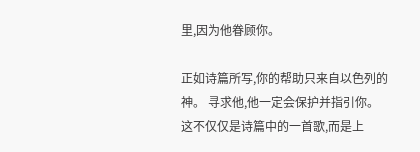里,因为他眷顾你。

正如诗篇所写,你的帮助只来自以色列的神。 寻求他,他一定会保护并指引你。 这不仅仅是诗篇中的一首歌,而是上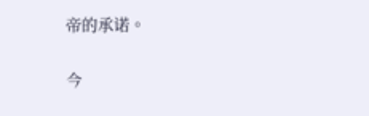帝的承诺。

今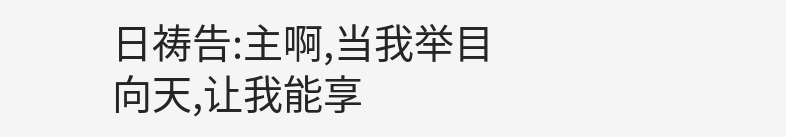日祷告:主啊,当我举目向天,让我能享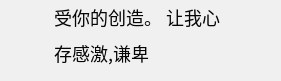受你的创造。 让我心存感激,谦卑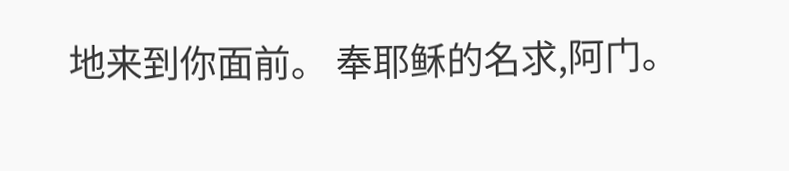地来到你面前。 奉耶稣的名求,阿门。